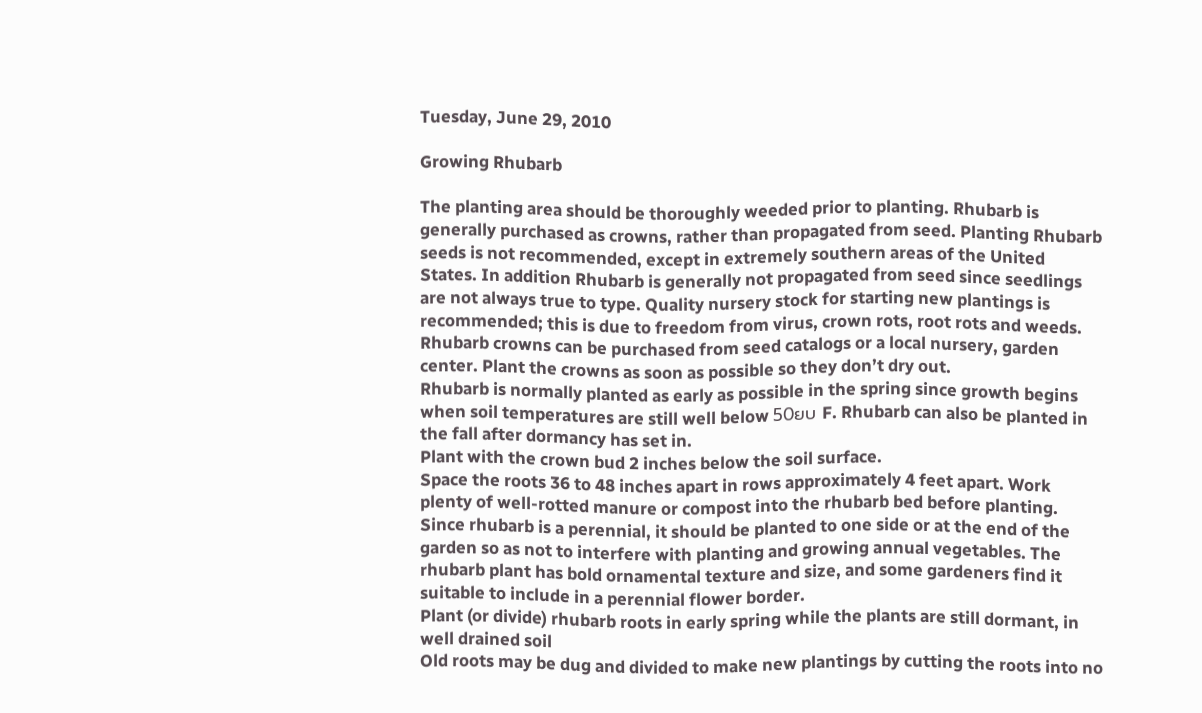Tuesday, June 29, 2010

Growing Rhubarb

The planting area should be thoroughly weeded prior to planting. Rhubarb is generally purchased as crowns, rather than propagated from seed. Planting Rhubarb seeds is not recommended, except in extremely southern areas of the United States. In addition Rhubarb is generally not propagated from seed since seedlings are not always true to type. Quality nursery stock for starting new plantings is recommended; this is due to freedom from virus, crown rots, root rots and weeds.
Rhubarb crowns can be purchased from seed catalogs or a local nursery, garden center. Plant the crowns as soon as possible so they don’t dry out.
Rhubarb is normally planted as early as possible in the spring since growth begins when soil temperatures are still well below 50ยบ F. Rhubarb can also be planted in the fall after dormancy has set in.
Plant with the crown bud 2 inches below the soil surface.
Space the roots 36 to 48 inches apart in rows approximately 4 feet apart. Work plenty of well-rotted manure or compost into the rhubarb bed before planting.
Since rhubarb is a perennial, it should be planted to one side or at the end of the garden so as not to interfere with planting and growing annual vegetables. The rhubarb plant has bold ornamental texture and size, and some gardeners find it suitable to include in a perennial flower border.
Plant (or divide) rhubarb roots in early spring while the plants are still dormant, in well drained soil
Old roots may be dug and divided to make new plantings by cutting the roots into no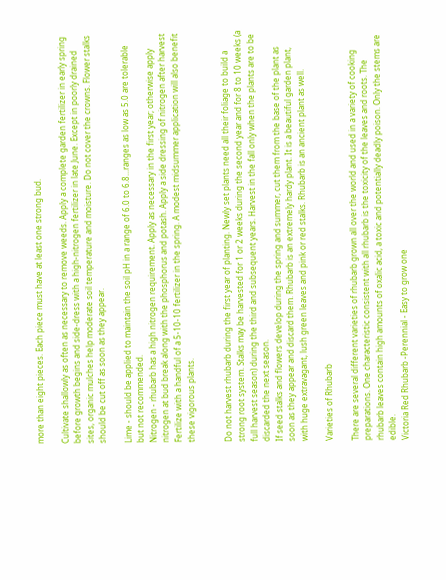more than eight pieces. Each piece must have at least one strong bud.

Cultivate shallowly as often as necessary to remove weeds. Apply a complete garden fertilizer in early spring before growth begins and side-dress with a high-nitrogen fertilizer in late June. Except in poorly drained sites, organic mulches help moderate soil temperature and moisture. Do not cover the crowns. Flower stalks should be cut off as soon as they appear.

Lime - should be applied to maintain the soil pH in a range of 6.0 to 6.8...ranges as low as 5.0 are tolerable but not recommended.
Nitrogen - rhubarb has a high nitrogen requirement. Apply as necessary in the first year; otherwise apply nitrogen at bud break along with the phosphorus and potash. Apply a side dressing of nitrogen after harvest
Fertilize with a handful of a 5-10-10 fertilizer in the spring. A modest midsummer application will also benefit these vigorous plants.


Do not harvest rhubarb during the first year of planting. Newly set plants need all their foliage to build a strong root system. Stalks may be harvested for 1 or 2 weeks during the second year and for 8 to 10 weeks (a full harvest season) during the third and subsequent years. Harvest in the fall only when the plants are to be discarded the next season.
If seed stalks and flowers develop during the spring and summer, cut them from the base of the plant as soon as they appear and discard them. Rhubarb is an extremely hardy plant. It is a beautiful garden plant, with huge extravagant, lush green leaves and pink or red stalks. Rhubarb is an ancient plant as well.

Varieties of Rhubarb

There are several different varieties of rhubarb grown all over the world and used in a variety of cooking preparations. One characteristic consistent with all rhubarb is the toxicity of the leaves and roots. The rhubarb leaves contain high amounts of oxalic acid, a toxic and potentially deadly poison. Only the stems are edible.
Victoria Red Rhubarb -Perennial - Easy to grow one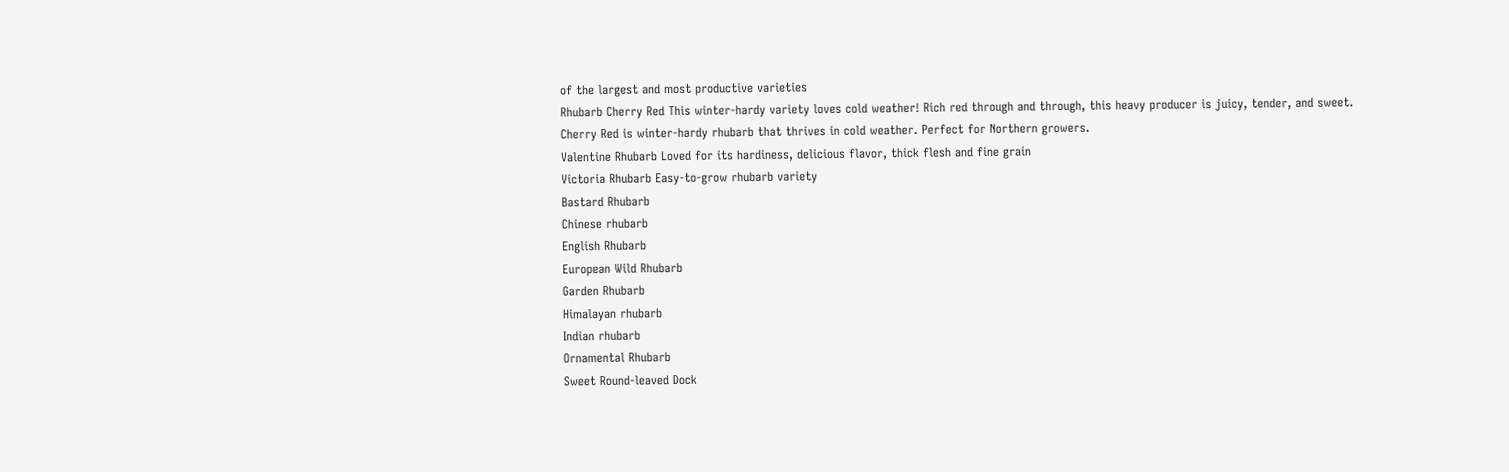of the largest and most productive varieties
Rhubarb Cherry Red This winter-hardy variety loves cold weather! Rich red through and through, this heavy producer is juicy, tender, and sweet. Cherry Red is winter-hardy rhubarb that thrives in cold weather. Perfect for Northern growers.
Valentine Rhubarb Loved for its hardiness, delicious flavor, thick flesh and fine grain
Victoria Rhubarb Easy-to-grow rhubarb variety
Bastard Rhubarb
Chinese rhubarb
English Rhubarb
European Wild Rhubarb
Garden Rhubarb
Himalayan rhubarb
Indian rhubarb
Ornamental Rhubarb
Sweet Round-leaved Dock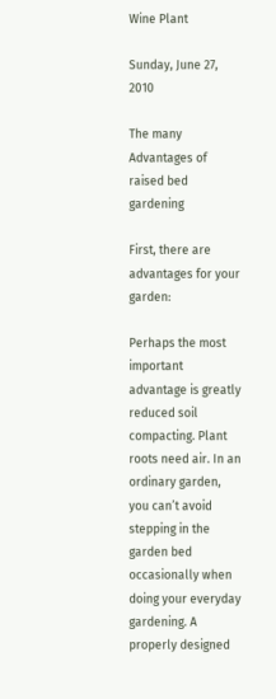Wine Plant

Sunday, June 27, 2010

The many Advantages of raised bed gardening

First, there are advantages for your garden:

Perhaps the most important advantage is greatly reduced soil compacting. Plant roots need air. In an ordinary garden, you can’t avoid stepping in the garden bed occasionally when doing your everyday gardening. A properly designed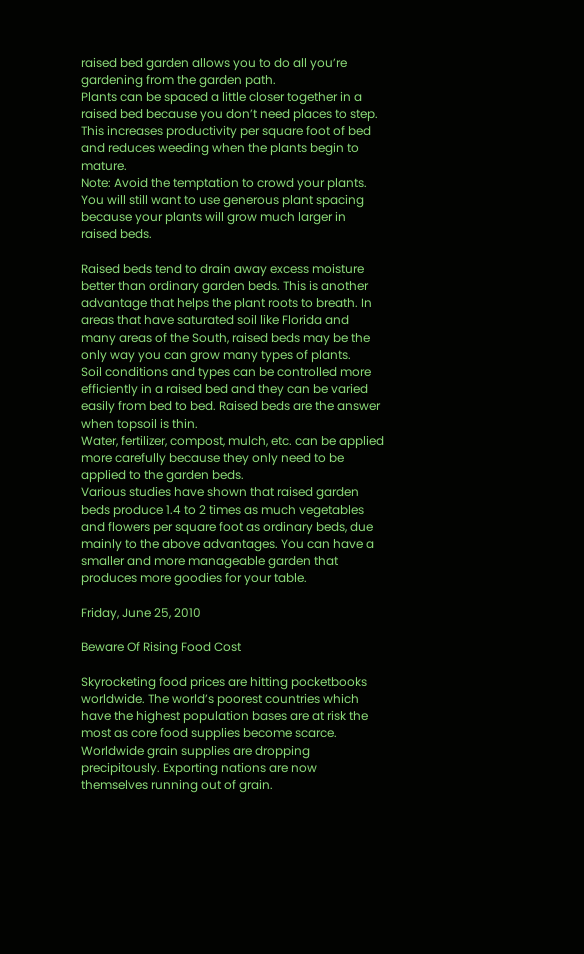raised bed garden allows you to do all you’re gardening from the garden path.
Plants can be spaced a little closer together in a raised bed because you don’t need places to step. This increases productivity per square foot of bed and reduces weeding when the plants begin to mature.
Note: Avoid the temptation to crowd your plants. You will still want to use generous plant spacing because your plants will grow much larger in raised beds.

Raised beds tend to drain away excess moisture better than ordinary garden beds. This is another advantage that helps the plant roots to breath. In areas that have saturated soil like Florida and many areas of the South, raised beds may be the only way you can grow many types of plants.
Soil conditions and types can be controlled more efficiently in a raised bed and they can be varied easily from bed to bed. Raised beds are the answer when topsoil is thin.
Water, fertilizer, compost, mulch, etc. can be applied more carefully because they only need to be applied to the garden beds.
Various studies have shown that raised garden beds produce 1.4 to 2 times as much vegetables and flowers per square foot as ordinary beds, due mainly to the above advantages. You can have a smaller and more manageable garden that produces more goodies for your table.

Friday, June 25, 2010

Beware Of Rising Food Cost

Skyrocketing food prices are hitting pocketbooks worldwide. The world’s poorest countries which have the highest population bases are at risk the most as core food supplies become scarce. Worldwide grain supplies are dropping precipitously. Exporting nations are now themselves running out of grain.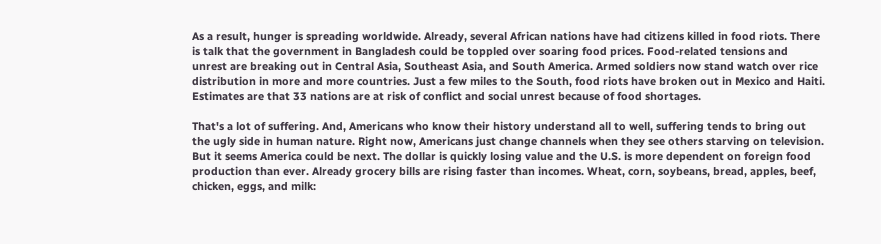As a result, hunger is spreading worldwide. Already, several African nations have had citizens killed in food riots. There is talk that the government in Bangladesh could be toppled over soaring food prices. Food-related tensions and unrest are breaking out in Central Asia, Southeast Asia, and South America. Armed soldiers now stand watch over rice distribution in more and more countries. Just a few miles to the South, food riots have broken out in Mexico and Haiti. Estimates are that 33 nations are at risk of conflict and social unrest because of food shortages.

That's a lot of suffering. And, Americans who know their history understand all to well, suffering tends to bring out the ugly side in human nature. Right now, Americans just change channels when they see others starving on television. But it seems America could be next. The dollar is quickly losing value and the U.S. is more dependent on foreign food production than ever. Already grocery bills are rising faster than incomes. Wheat, corn, soybeans, bread, apples, beef, chicken, eggs, and milk: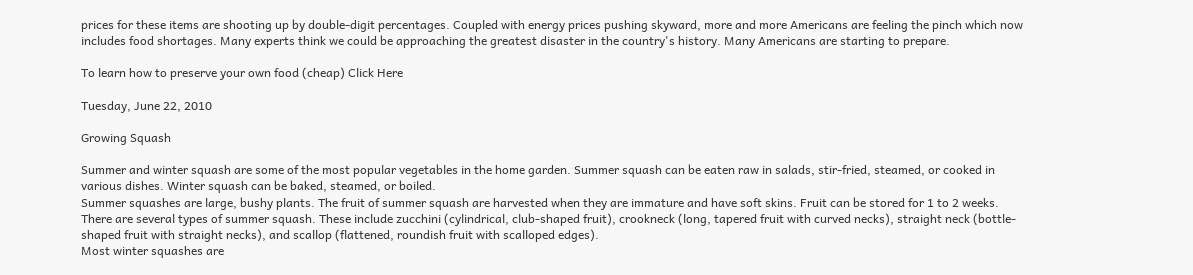prices for these items are shooting up by double-digit percentages. Coupled with energy prices pushing skyward, more and more Americans are feeling the pinch which now includes food shortages. Many experts think we could be approaching the greatest disaster in the country's history. Many Americans are starting to prepare.

To learn how to preserve your own food (cheap) Click Here

Tuesday, June 22, 2010

Growing Squash

Summer and winter squash are some of the most popular vegetables in the home garden. Summer squash can be eaten raw in salads, stir-fried, steamed, or cooked in various dishes. Winter squash can be baked, steamed, or boiled.
Summer squashes are large, bushy plants. The fruit of summer squash are harvested when they are immature and have soft skins. Fruit can be stored for 1 to 2 weeks. There are several types of summer squash. These include zucchini (cylindrical, club-shaped fruit), crookneck (long, tapered fruit with curved necks), straight neck (bottle-shaped fruit with straight necks), and scallop (flattened, roundish fruit with scalloped edges).
Most winter squashes are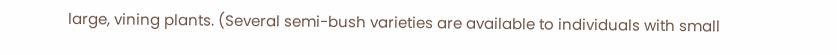large, vining plants. (Several semi-bush varieties are available to individuals with small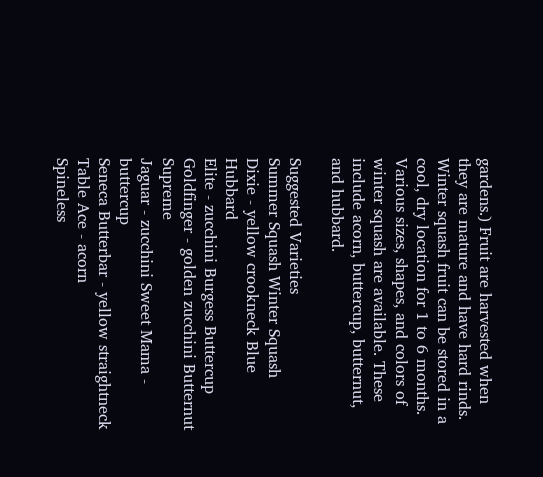gardens.) Fruit are harvested when they are mature and have hard rinds. Winter squash fruit can be stored in a cool, dry location for 1 to 6 months. Various sizes, shapes, and colors of winter squash are available. These include acorn, buttercup, butternut, and hubbard.

Suggested Varieties
Summer Squash Winter Squash
Dixie - yellow crookneck Blue Hubbard
Elite - zucchini Burgess Buttercup
Goldfinger - golden zucchini Butternut Supreme
Jaguar - zucchini Sweet Mama - buttercup
Seneca Butterbar - yellow straightneck Table Ace - acorn
Spineless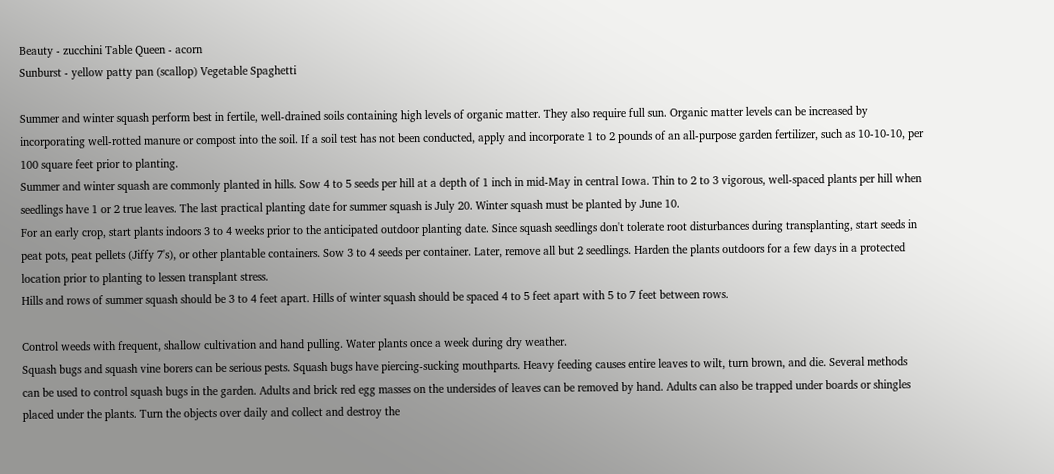Beauty - zucchini Table Queen - acorn
Sunburst - yellow patty pan (scallop) Vegetable Spaghetti

Summer and winter squash perform best in fertile, well-drained soils containing high levels of organic matter. They also require full sun. Organic matter levels can be increased by incorporating well-rotted manure or compost into the soil. If a soil test has not been conducted, apply and incorporate 1 to 2 pounds of an all-purpose garden fertilizer, such as 10-10-10, per 100 square feet prior to planting.
Summer and winter squash are commonly planted in hills. Sow 4 to 5 seeds per hill at a depth of 1 inch in mid-May in central Iowa. Thin to 2 to 3 vigorous, well-spaced plants per hill when seedlings have 1 or 2 true leaves. The last practical planting date for summer squash is July 20. Winter squash must be planted by June 10.
For an early crop, start plants indoors 3 to 4 weeks prior to the anticipated outdoor planting date. Since squash seedlings don't tolerate root disturbances during transplanting, start seeds in peat pots, peat pellets (Jiffy 7's), or other plantable containers. Sow 3 to 4 seeds per container. Later, remove all but 2 seedlings. Harden the plants outdoors for a few days in a protected location prior to planting to lessen transplant stress.
Hills and rows of summer squash should be 3 to 4 feet apart. Hills of winter squash should be spaced 4 to 5 feet apart with 5 to 7 feet between rows.

Control weeds with frequent, shallow cultivation and hand pulling. Water plants once a week during dry weather.
Squash bugs and squash vine borers can be serious pests. Squash bugs have piercing-sucking mouthparts. Heavy feeding causes entire leaves to wilt, turn brown, and die. Several methods can be used to control squash bugs in the garden. Adults and brick red egg masses on the undersides of leaves can be removed by hand. Adults can also be trapped under boards or shingles placed under the plants. Turn the objects over daily and collect and destroy the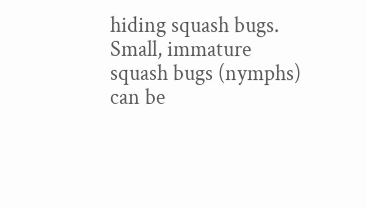hiding squash bugs. Small, immature squash bugs (nymphs) can be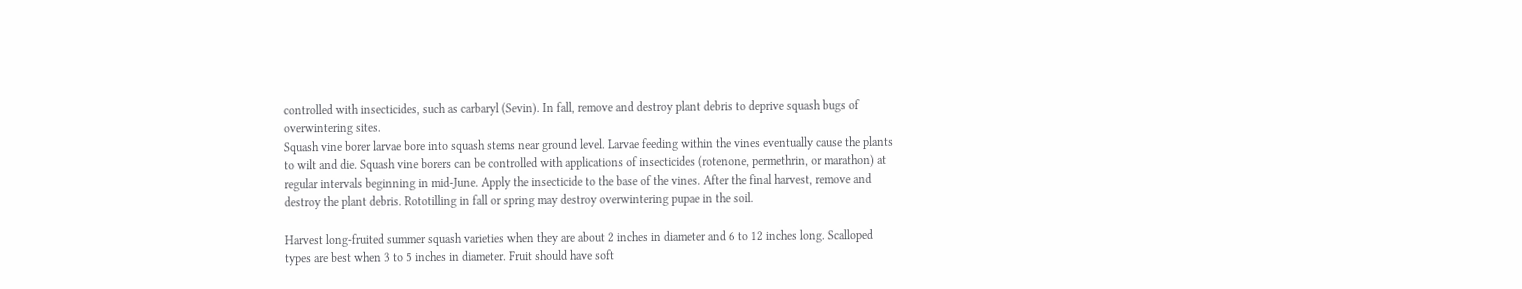controlled with insecticides, such as carbaryl (Sevin). In fall, remove and destroy plant debris to deprive squash bugs of overwintering sites.
Squash vine borer larvae bore into squash stems near ground level. Larvae feeding within the vines eventually cause the plants to wilt and die. Squash vine borers can be controlled with applications of insecticides (rotenone, permethrin, or marathon) at regular intervals beginning in mid-June. Apply the insecticide to the base of the vines. After the final harvest, remove and destroy the plant debris. Rototilling in fall or spring may destroy overwintering pupae in the soil.

Harvest long-fruited summer squash varieties when they are about 2 inches in diameter and 6 to 12 inches long. Scalloped types are best when 3 to 5 inches in diameter. Fruit should have soft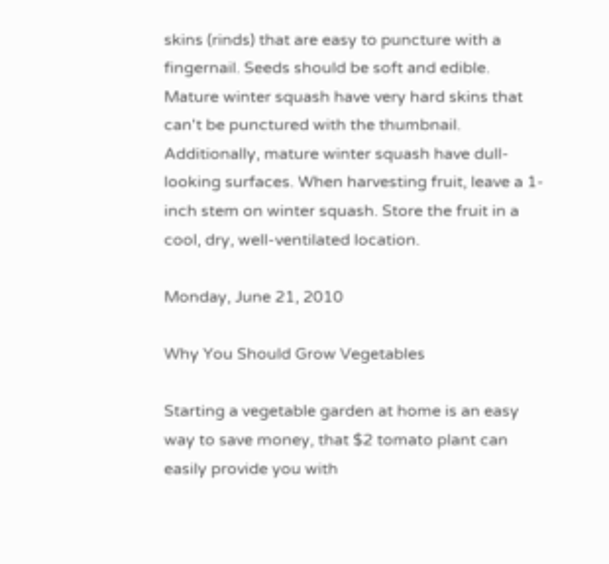skins (rinds) that are easy to puncture with a fingernail. Seeds should be soft and edible.
Mature winter squash have very hard skins that can't be punctured with the thumbnail. Additionally, mature winter squash have dull-looking surfaces. When harvesting fruit, leave a 1-inch stem on winter squash. Store the fruit in a cool, dry, well-ventilated location.

Monday, June 21, 2010

Why You Should Grow Vegetables

Starting a vegetable garden at home is an easy way to save money, that $2 tomato plant can easily provide you with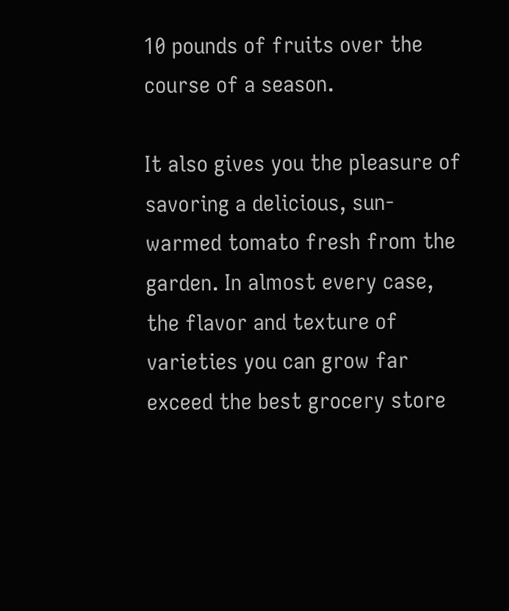10 pounds of fruits over the course of a season.

It also gives you the pleasure of savoring a delicious, sun-warmed tomato fresh from the garden. In almost every case, the flavor and texture of varieties you can grow far exceed the best grocery store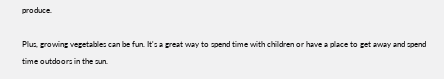produce.

Plus, growing vegetables can be fun. It's a great way to spend time with children or have a place to get away and spend time outdoors in the sun.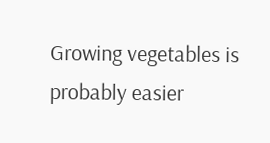Growing vegetables is probably easier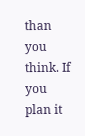than you think. If you plan it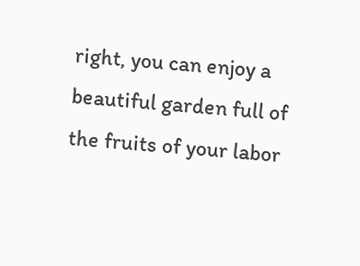right, you can enjoy a beautiful garden full of the fruits of your labor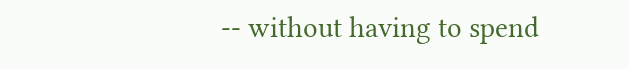-- without having to spend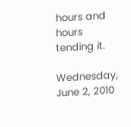hours and hours tending it.

Wednesday, June 2, 2010